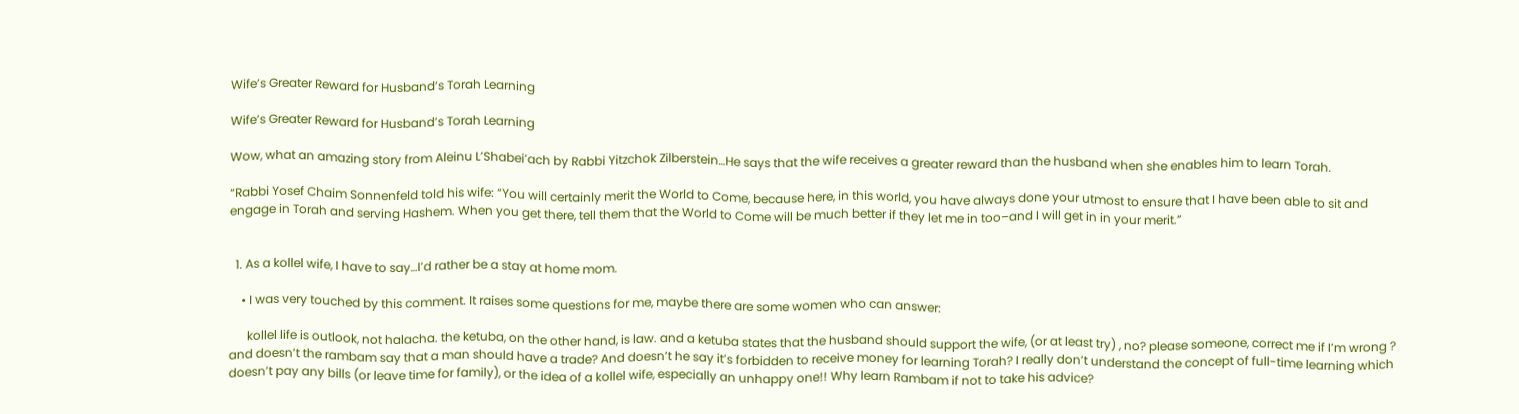Wife’s Greater Reward for Husband’s Torah Learning

Wife’s Greater Reward for Husband’s Torah Learning

Wow, what an amazing story from Aleinu L’Shabei’ach by Rabbi Yitzchok Zilberstein…He says that the wife receives a greater reward than the husband when she enables him to learn Torah.

“Rabbi Yosef Chaim Sonnenfeld told his wife: “You will certainly merit the World to Come, because here, in this world, you have always done your utmost to ensure that I have been able to sit and engage in Torah and serving Hashem. When you get there, tell them that the World to Come will be much better if they let me in too–and I will get in in your merit.”


  1. As a kollel wife, I have to say…I’d rather be a stay at home mom.

    • I was very touched by this comment. It raises some questions for me, maybe there are some women who can answer:

      kollel life is outlook, not halacha. the ketuba, on the other hand, is law. and a ketuba states that the husband should support the wife, (or at least try) , no? please someone, correct me if I’m wrong ? and doesn’t the rambam say that a man should have a trade? And doesn’t he say it’s forbidden to receive money for learning Torah? I really don’t understand the concept of full-time learning which doesn’t pay any bills (or leave time for family), or the idea of a kollel wife, especially an unhappy one!! Why learn Rambam if not to take his advice?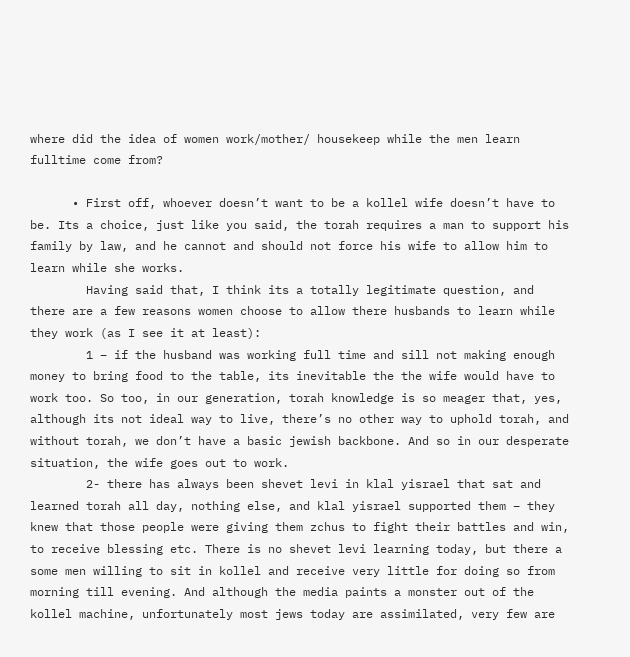where did the idea of women work/mother/ housekeep while the men learn fulltime come from?

      • First off, whoever doesn’t want to be a kollel wife doesn’t have to be. Its a choice, just like you said, the torah requires a man to support his family by law, and he cannot and should not force his wife to allow him to learn while she works.
        Having said that, I think its a totally legitimate question, and there are a few reasons women choose to allow there husbands to learn while they work (as I see it at least):
        1 – if the husband was working full time and sill not making enough money to bring food to the table, its inevitable the the wife would have to work too. So too, in our generation, torah knowledge is so meager that, yes, although its not ideal way to live, there’s no other way to uphold torah, and without torah, we don’t have a basic jewish backbone. And so in our desperate situation, the wife goes out to work.
        2- there has always been shevet levi in klal yisrael that sat and learned torah all day, nothing else, and klal yisrael supported them – they knew that those people were giving them zchus to fight their battles and win, to receive blessing etc. There is no shevet levi learning today, but there a some men willing to sit in kollel and receive very little for doing so from morning till evening. And although the media paints a monster out of the kollel machine, unfortunately most jews today are assimilated, very few are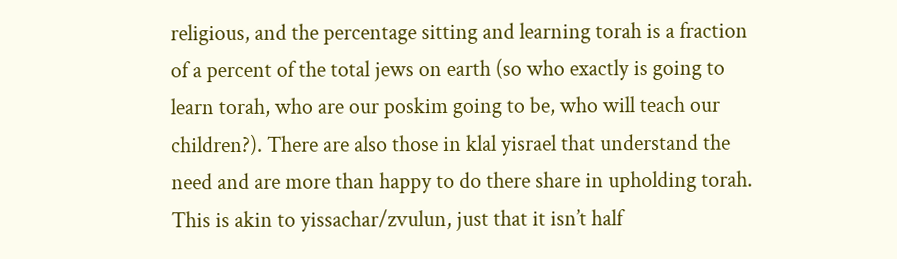religious, and the percentage sitting and learning torah is a fraction of a percent of the total jews on earth (so who exactly is going to learn torah, who are our poskim going to be, who will teach our children?). There are also those in klal yisrael that understand the need and are more than happy to do there share in upholding torah. This is akin to yissachar/zvulun, just that it isn’t half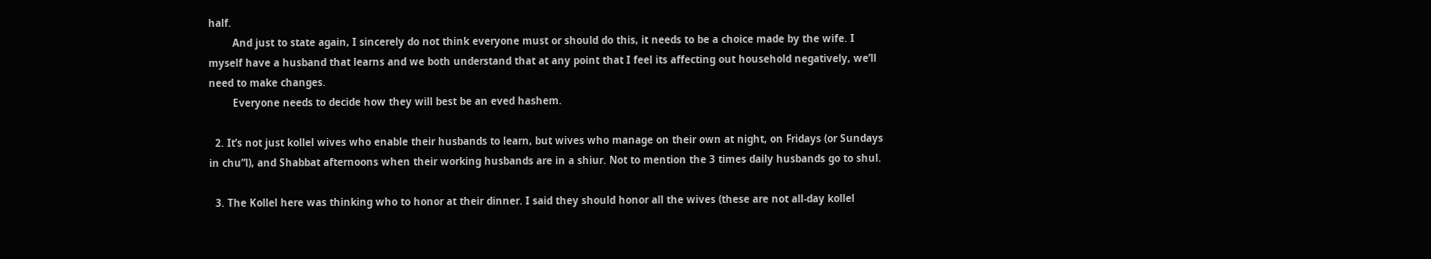half.
        And just to state again, I sincerely do not think everyone must or should do this, it needs to be a choice made by the wife. I myself have a husband that learns and we both understand that at any point that I feel its affecting out household negatively, we’ll need to make changes.
        Everyone needs to decide how they will best be an eved hashem.

  2. It’s not just kollel wives who enable their husbands to learn, but wives who manage on their own at night, on Fridays (or Sundays in chu”l), and Shabbat afternoons when their working husbands are in a shiur. Not to mention the 3 times daily husbands go to shul.

  3. The Kollel here was thinking who to honor at their dinner. I said they should honor all the wives (these are not all-day kollel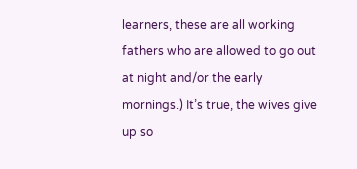learners, these are all working fathers who are allowed to go out at night and/or the early mornings.) It’s true, the wives give up so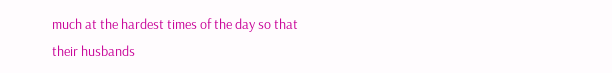much at the hardest times of the day so that their husbands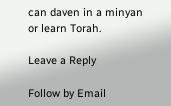can daven in a minyan or learn Torah.

Leave a Reply

Follow by Email